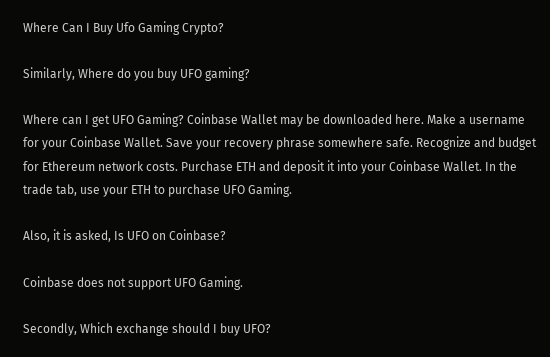Where Can I Buy Ufo Gaming Crypto?

Similarly, Where do you buy UFO gaming?

Where can I get UFO Gaming? Coinbase Wallet may be downloaded here. Make a username for your Coinbase Wallet. Save your recovery phrase somewhere safe. Recognize and budget for Ethereum network costs. Purchase ETH and deposit it into your Coinbase Wallet. In the trade tab, use your ETH to purchase UFO Gaming.

Also, it is asked, Is UFO on Coinbase?

Coinbase does not support UFO Gaming.

Secondly, Which exchange should I buy UFO?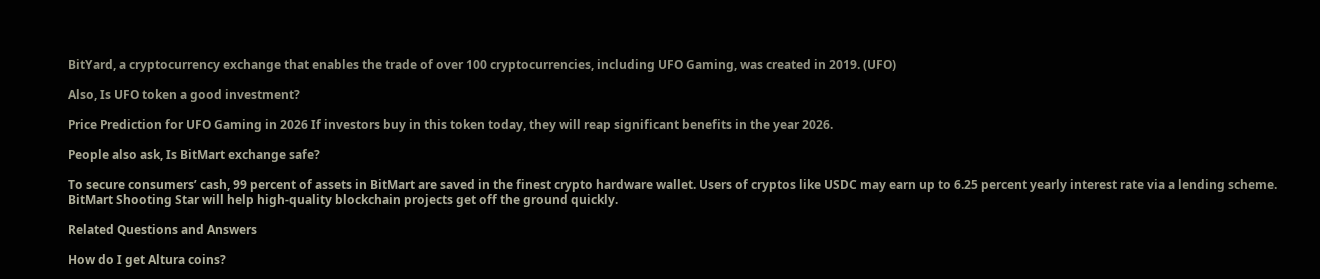BitYard, a cryptocurrency exchange that enables the trade of over 100 cryptocurrencies, including UFO Gaming, was created in 2019. (UFO)

Also, Is UFO token a good investment?

Price Prediction for UFO Gaming in 2026 If investors buy in this token today, they will reap significant benefits in the year 2026.

People also ask, Is BitMart exchange safe?

To secure consumers’ cash, 99 percent of assets in BitMart are saved in the finest crypto hardware wallet. Users of cryptos like USDC may earn up to 6.25 percent yearly interest rate via a lending scheme. BitMart Shooting Star will help high-quality blockchain projects get off the ground quickly.

Related Questions and Answers

How do I get Altura coins?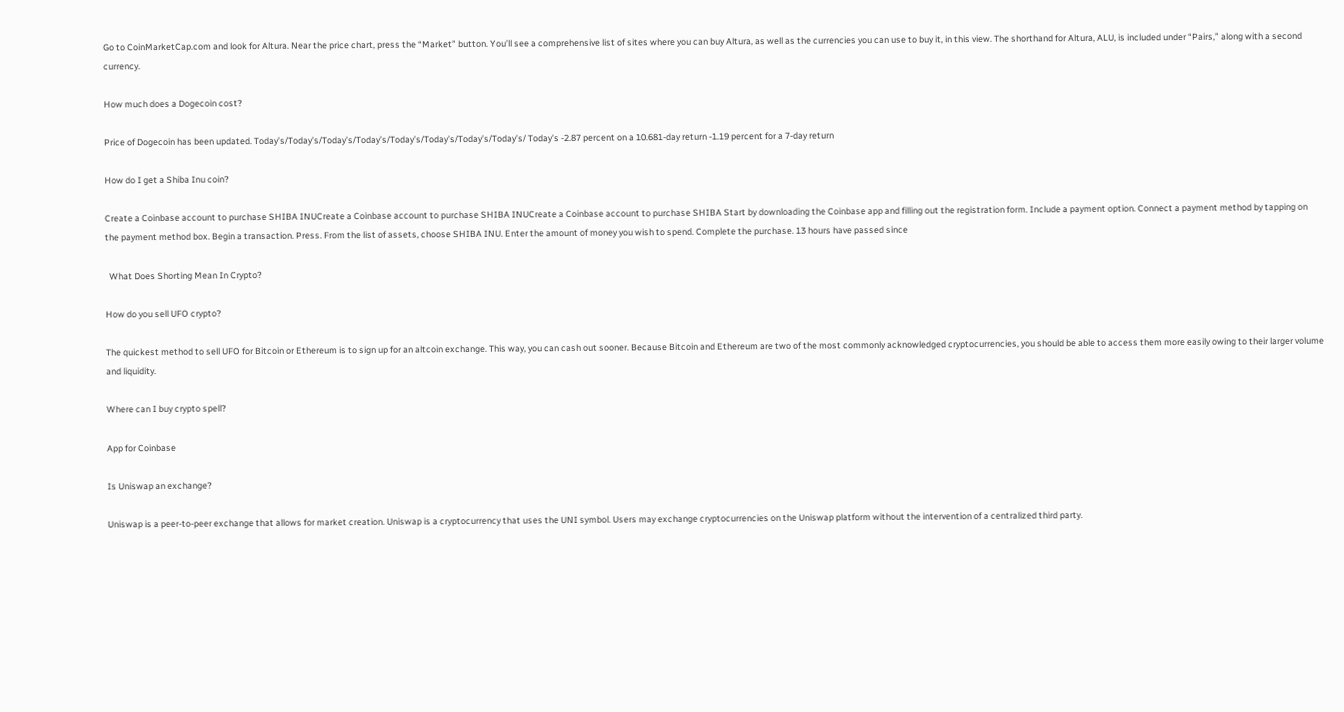Go to CoinMarketCap.com and look for Altura. Near the price chart, press the “Market” button. You’ll see a comprehensive list of sites where you can buy Altura, as well as the currencies you can use to buy it, in this view. The shorthand for Altura, ALU, is included under “Pairs,” along with a second currency.

How much does a Dogecoin cost?

Price of Dogecoin has been updated. Today’s/Today’s/Today’s/Today’s/Today’s/Today’s/Today’s/Today’s/ Today’s -2.87 percent on a 10.681-day return -1.19 percent for a 7-day return

How do I get a Shiba Inu coin?

Create a Coinbase account to purchase SHIBA INUCreate a Coinbase account to purchase SHIBA INUCreate a Coinbase account to purchase SHIBA Start by downloading the Coinbase app and filling out the registration form. Include a payment option. Connect a payment method by tapping on the payment method box. Begin a transaction. Press. From the list of assets, choose SHIBA INU. Enter the amount of money you wish to spend. Complete the purchase. 13 hours have passed since

  What Does Shorting Mean In Crypto?

How do you sell UFO crypto?

The quickest method to sell UFO for Bitcoin or Ethereum is to sign up for an altcoin exchange. This way, you can cash out sooner. Because Bitcoin and Ethereum are two of the most commonly acknowledged cryptocurrencies, you should be able to access them more easily owing to their larger volume and liquidity.

Where can I buy crypto spell?

App for Coinbase

Is Uniswap an exchange?

Uniswap is a peer-to-peer exchange that allows for market creation. Uniswap is a cryptocurrency that uses the UNI symbol. Users may exchange cryptocurrencies on the Uniswap platform without the intervention of a centralized third party.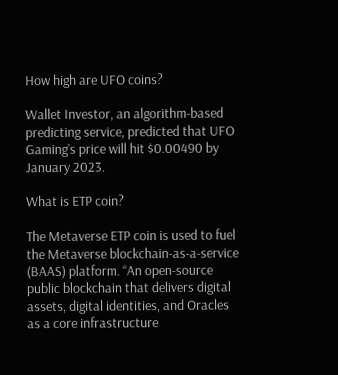How high are UFO coins?

Wallet Investor, an algorithm-based predicting service, predicted that UFO Gaming’s price will hit $0.00490 by January 2023.

What is ETP coin?

The Metaverse ETP coin is used to fuel the Metaverse blockchain-as-a-service (BAAS) platform. “An open-source public blockchain that delivers digital assets, digital identities, and Oracles as a core infrastructure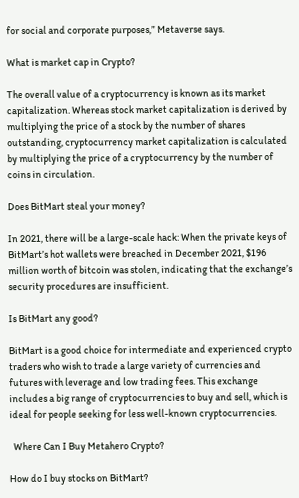for social and corporate purposes,” Metaverse says.

What is market cap in Crypto?

The overall value of a cryptocurrency is known as its market capitalization. Whereas stock market capitalization is derived by multiplying the price of a stock by the number of shares outstanding, cryptocurrency market capitalization is calculated by multiplying the price of a cryptocurrency by the number of coins in circulation.

Does BitMart steal your money?

In 2021, there will be a large-scale hack: When the private keys of BitMart’s hot wallets were breached in December 2021, $196 million worth of bitcoin was stolen, indicating that the exchange’s security procedures are insufficient.

Is BitMart any good?

BitMart is a good choice for intermediate and experienced crypto traders who wish to trade a large variety of currencies and futures with leverage and low trading fees. This exchange includes a big range of cryptocurrencies to buy and sell, which is ideal for people seeking for less well-known cryptocurrencies.

  Where Can I Buy Metahero Crypto?

How do I buy stocks on BitMart?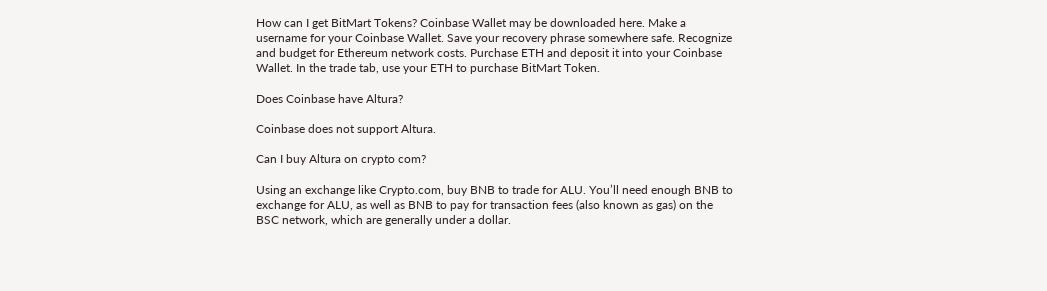How can I get BitMart Tokens? Coinbase Wallet may be downloaded here. Make a username for your Coinbase Wallet. Save your recovery phrase somewhere safe. Recognize and budget for Ethereum network costs. Purchase ETH and deposit it into your Coinbase Wallet. In the trade tab, use your ETH to purchase BitMart Token.

Does Coinbase have Altura?

Coinbase does not support Altura.

Can I buy Altura on crypto com?

Using an exchange like Crypto.com, buy BNB to trade for ALU. You’ll need enough BNB to exchange for ALU, as well as BNB to pay for transaction fees (also known as gas) on the BSC network, which are generally under a dollar.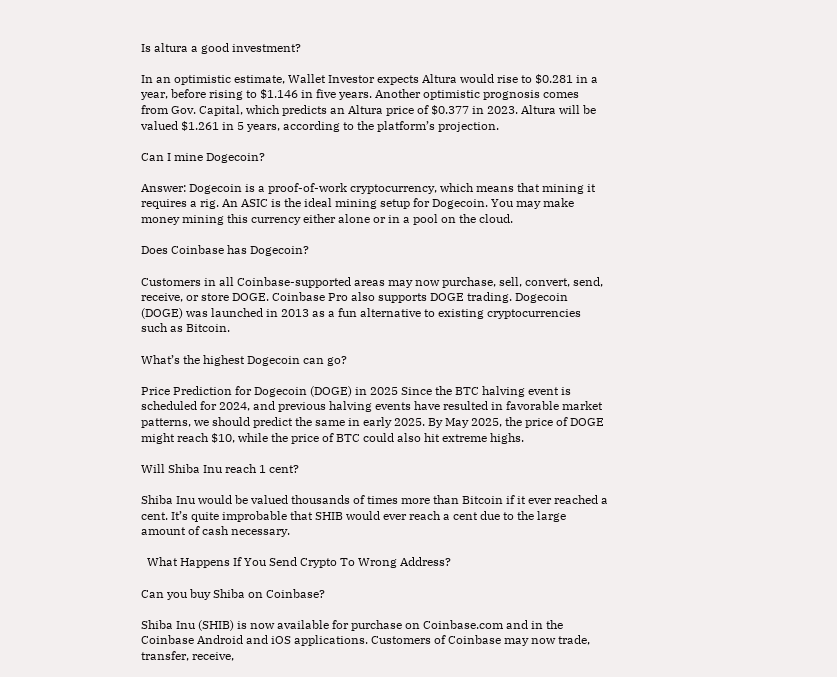Is altura a good investment?

In an optimistic estimate, Wallet Investor expects Altura would rise to $0.281 in a year, before rising to $1.146 in five years. Another optimistic prognosis comes from Gov. Capital, which predicts an Altura price of $0.377 in 2023. Altura will be valued $1.261 in 5 years, according to the platform’s projection.

Can I mine Dogecoin?

Answer: Dogecoin is a proof-of-work cryptocurrency, which means that mining it requires a rig. An ASIC is the ideal mining setup for Dogecoin. You may make money mining this currency either alone or in a pool on the cloud.

Does Coinbase has Dogecoin?

Customers in all Coinbase-supported areas may now purchase, sell, convert, send, receive, or store DOGE. Coinbase Pro also supports DOGE trading. Dogecoin (DOGE) was launched in 2013 as a fun alternative to existing cryptocurrencies such as Bitcoin.

What’s the highest Dogecoin can go?

Price Prediction for Dogecoin (DOGE) in 2025 Since the BTC halving event is scheduled for 2024, and previous halving events have resulted in favorable market patterns, we should predict the same in early 2025. By May 2025, the price of DOGE might reach $10, while the price of BTC could also hit extreme highs.

Will Shiba Inu reach 1 cent?

Shiba Inu would be valued thousands of times more than Bitcoin if it ever reached a cent. It’s quite improbable that SHIB would ever reach a cent due to the large amount of cash necessary.

  What Happens If You Send Crypto To Wrong Address?

Can you buy Shiba on Coinbase?

Shiba Inu (SHIB) is now available for purchase on Coinbase.com and in the Coinbase Android and iOS applications. Customers of Coinbase may now trade, transfer, receive,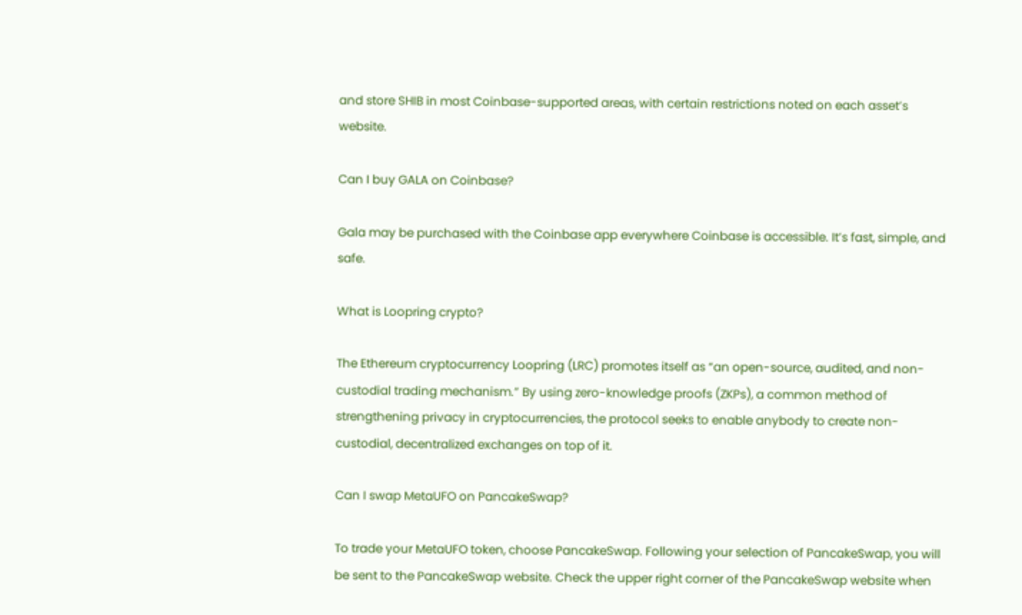and store SHIB in most Coinbase-supported areas, with certain restrictions noted on each asset’s website.

Can I buy GALA on Coinbase?

Gala may be purchased with the Coinbase app everywhere Coinbase is accessible. It’s fast, simple, and safe.

What is Loopring crypto?

The Ethereum cryptocurrency Loopring (LRC) promotes itself as “an open-source, audited, and non-custodial trading mechanism.” By using zero-knowledge proofs (ZKPs), a common method of strengthening privacy in cryptocurrencies, the protocol seeks to enable anybody to create non-custodial, decentralized exchanges on top of it.

Can I swap MetaUFO on PancakeSwap?

To trade your MetaUFO token, choose PancakeSwap. Following your selection of PancakeSwap, you will be sent to the PancakeSwap website. Check the upper right corner of the PancakeSwap website when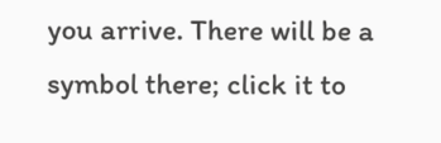you arrive. There will be a symbol there; click it to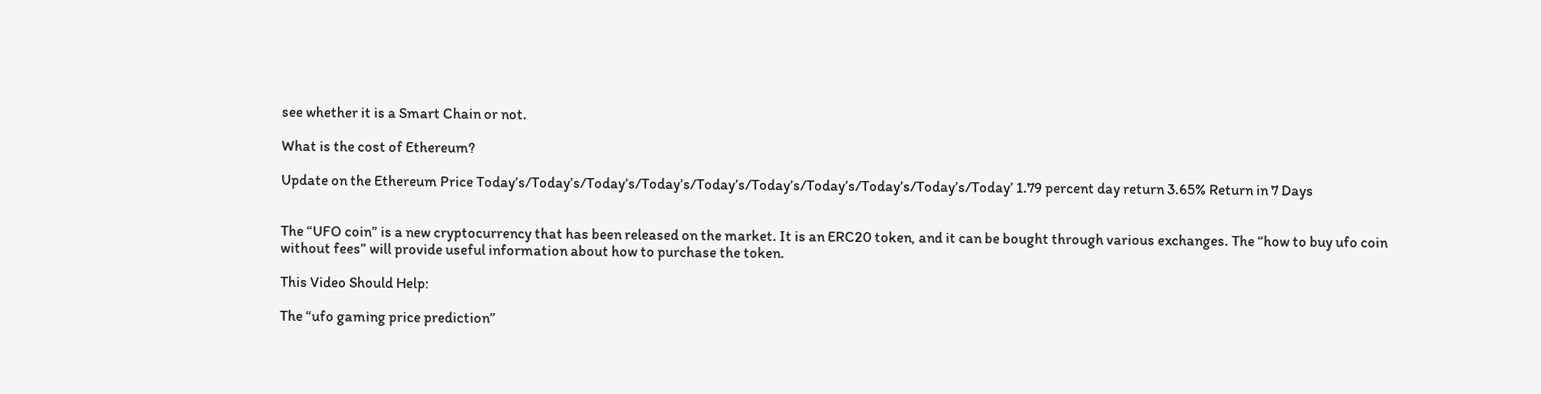see whether it is a Smart Chain or not.

What is the cost of Ethereum?

Update on the Ethereum Price Today’s/Today’s/Today’s/Today’s/Today’s/Today’s/Today’s/Today’s/Today’s/Today’ 1.79 percent day return 3.65% Return in 7 Days


The “UFO coin” is a new cryptocurrency that has been released on the market. It is an ERC20 token, and it can be bought through various exchanges. The “how to buy ufo coin without fees” will provide useful information about how to purchase the token.

This Video Should Help:

The “ufo gaming price prediction”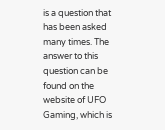is a question that has been asked many times. The answer to this question can be found on the website of UFO Gaming, which is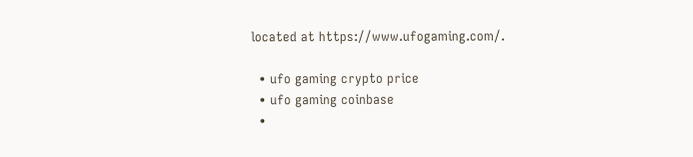located at https://www.ufogaming.com/.

  • ufo gaming crypto price
  • ufo gaming coinbase
  •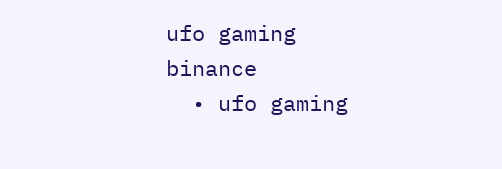ufo gaming binance
  • ufo gaming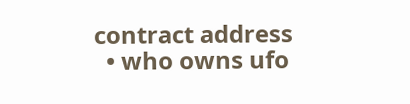contract address
  • who owns ufo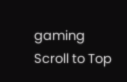gaming
Scroll to Top